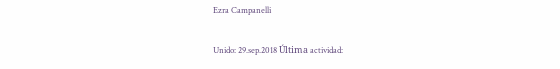Ezra Campanelli

Unido: 29.sep.2018 Última actividad: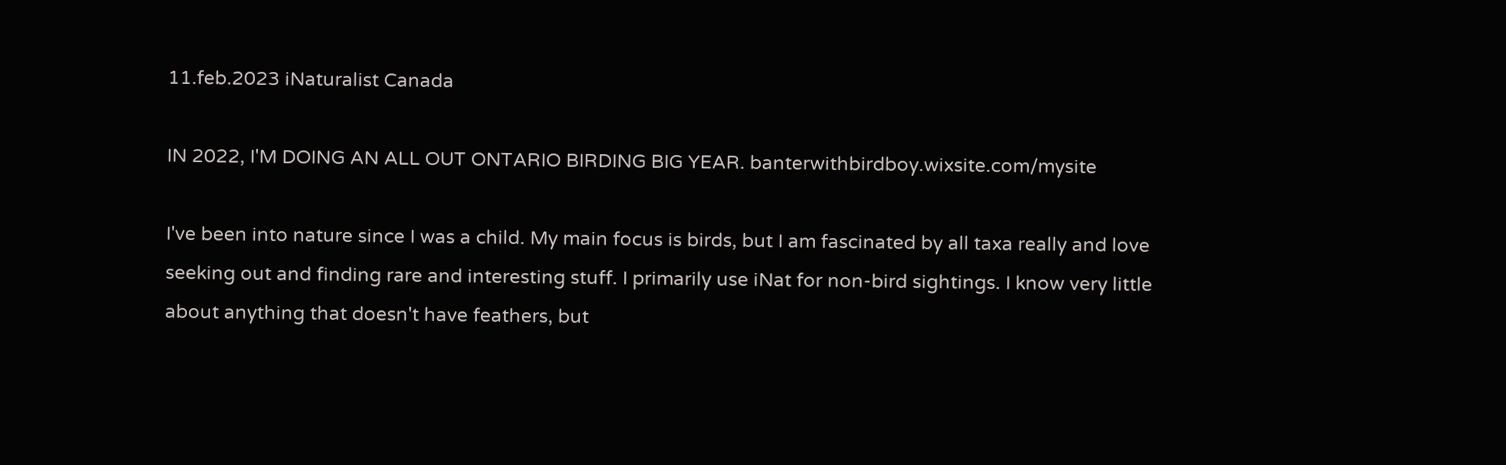11.feb.2023 iNaturalist Canada

IN 2022, I'M DOING AN ALL OUT ONTARIO BIRDING BIG YEAR. banterwithbirdboy.wixsite.com/mysite

I've been into nature since I was a child. My main focus is birds, but I am fascinated by all taxa really and love seeking out and finding rare and interesting stuff. I primarily use iNat for non-bird sightings. I know very little about anything that doesn't have feathers, but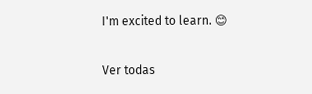I'm excited to learn. 😊

Ver todas